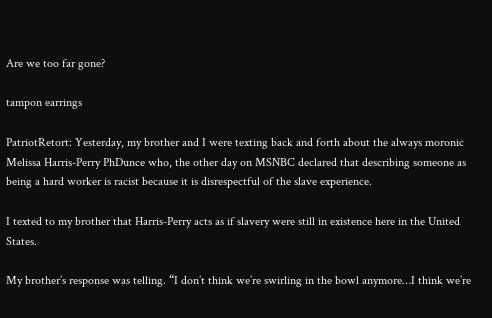Are we too far gone?

tampon earrings

PatriotRetort: Yesterday, my brother and I were texting back and forth about the always moronic Melissa Harris-Perry PhDunce who, the other day on MSNBC declared that describing someone as being a hard worker is racist because it is disrespectful of the slave experience.

I texted to my brother that Harris-Perry acts as if slavery were still in existence here in the United States.

My brother’s response was telling. “I don’t think we’re swirling in the bowl anymore…I think we’re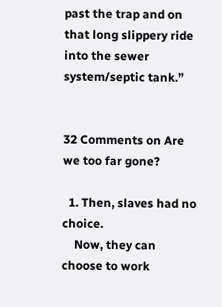past the trap and on that long slippery ride into the sewer system/septic tank.”


32 Comments on Are we too far gone?

  1. Then, slaves had no choice.
    Now, they can choose to work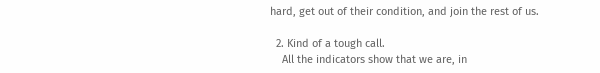hard, get out of their condition, and join the rest of us.

  2. Kind of a tough call.
    All the indicators show that we are, in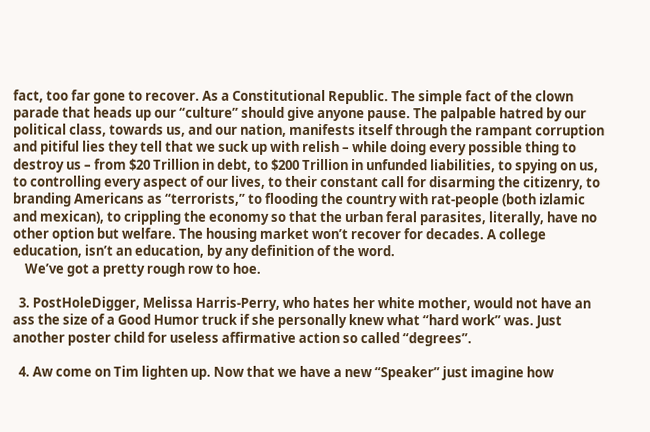fact, too far gone to recover. As a Constitutional Republic. The simple fact of the clown parade that heads up our “culture” should give anyone pause. The palpable hatred by our political class, towards us, and our nation, manifests itself through the rampant corruption and pitiful lies they tell that we suck up with relish – while doing every possible thing to destroy us – from $20 Trillion in debt, to $200 Trillion in unfunded liabilities, to spying on us, to controlling every aspect of our lives, to their constant call for disarming the citizenry, to branding Americans as “terrorists,” to flooding the country with rat-people (both izlamic and mexican), to crippling the economy so that the urban feral parasites, literally, have no other option but welfare. The housing market won’t recover for decades. A college education, isn’t an education, by any definition of the word.
    We’ve got a pretty rough row to hoe.

  3. PostHoleDigger, Melissa Harris-Perry, who hates her white mother, would not have an ass the size of a Good Humor truck if she personally knew what “hard work” was. Just another poster child for useless affirmative action so called “degrees”.

  4. Aw come on Tim lighten up. Now that we have a new “Speaker” just imagine how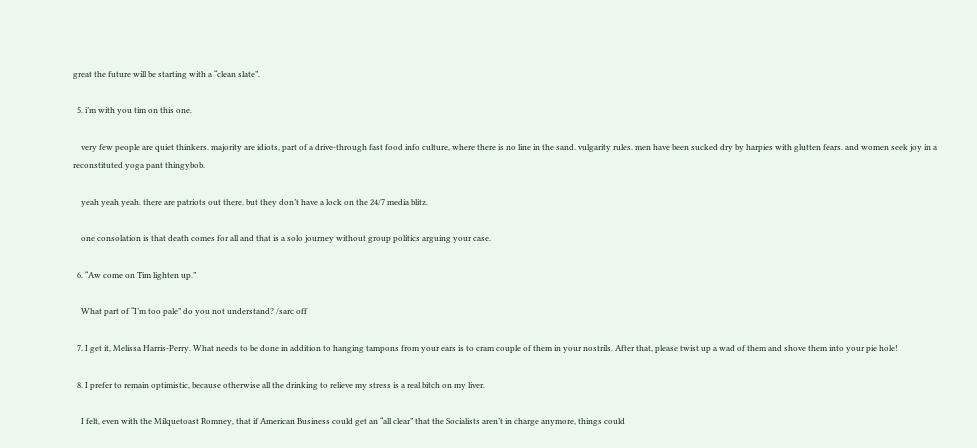great the future will be starting with a “clean slate”.

  5. i’m with you tim on this one.

    very few people are quiet thinkers. majority are idiots, part of a drive-through fast food info culture, where there is no line in the sand. vulgarity rules. men have been sucked dry by harpies with glutten fears. and women seek joy in a reconstituted yoga pant thingybob.

    yeah yeah yeah. there are patriots out there. but they don’t have a lock on the 24/7 media blitz.

    one consolation is that death comes for all and that is a solo journey without group politics arguing your case.

  6. “Aw come on Tim lighten up.”

    What part of “I’m too pale” do you not understand? /sarc off

  7. I get it, Melissa Harris-Perry. What needs to be done in addition to hanging tampons from your ears is to cram couple of them in your nostrils. After that, please twist up a wad of them and shove them into your pie hole!

  8. I prefer to remain optimistic, because otherwise all the drinking to relieve my stress is a real bitch on my liver.

    I felt, even with the Milquetoast Romney, that if American Business could get an “all clear” that the Socialists aren’t in charge anymore, things could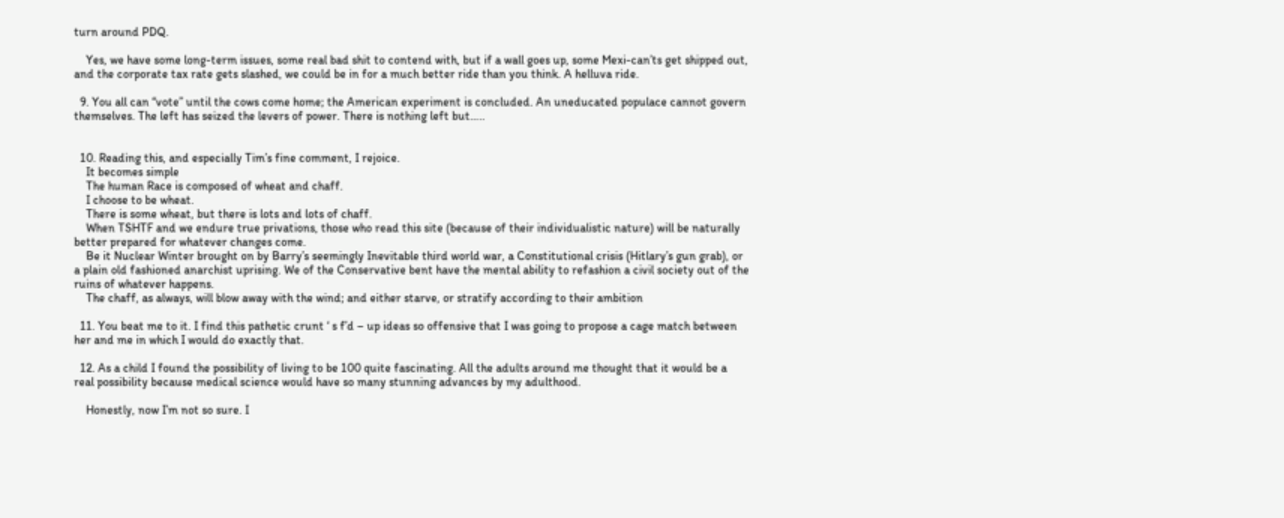turn around PDQ.

    Yes, we have some long-term issues, some real bad shit to contend with, but if a wall goes up, some Mexi-can’ts get shipped out, and the corporate tax rate gets slashed, we could be in for a much better ride than you think. A helluva ride.

  9. You all can “vote” until the cows come home; the American experiment is concluded. An uneducated populace cannot govern themselves. The left has seized the levers of power. There is nothing left but…..


  10. Reading this, and especially Tim’s fine comment, I rejoice.
    It becomes simple
    The human Race is composed of wheat and chaff.
    I choose to be wheat.
    There is some wheat, but there is lots and lots of chaff.
    When TSHTF and we endure true privations, those who read this site (because of their individualistic nature) will be naturally better prepared for whatever changes come.
    Be it Nuclear Winter brought on by Barry’s seemingly Inevitable third world war, a Constitutional crisis (Hitlary’s gun grab), or a plain old fashioned anarchist uprising. We of the Conservative bent have the mental ability to refashion a civil society out of the ruins of whatever happens.
    The chaff, as always, will blow away with the wind; and either starve, or stratify according to their ambition

  11. You beat me to it. I find this pathetic crunt ‘ s f’d – up ideas so offensive that I was going to propose a cage match between her and me in which I would do exactly that.

  12. As a child I found the possibility of living to be 100 quite fascinating. All the adults around me thought that it would be a real possibility because medical science would have so many stunning advances by my adulthood.

    Honestly, now I’m not so sure. I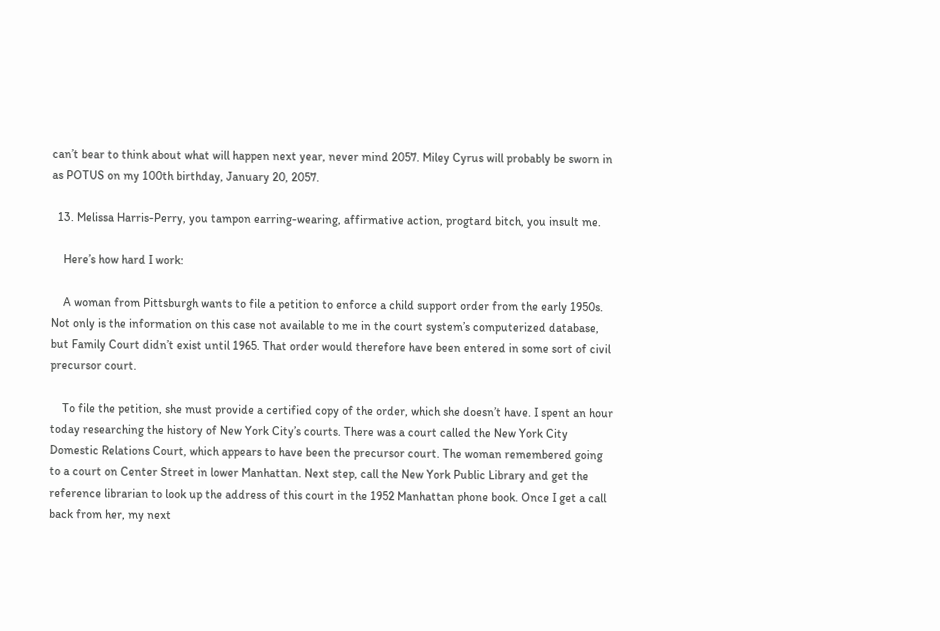can’t bear to think about what will happen next year, never mind 2057. Miley Cyrus will probably be sworn in as POTUS on my 100th birthday, January 20, 2057.

  13. Melissa Harris-Perry, you tampon earring-wearing, affirmative action, progtard bitch, you insult me.

    Here’s how hard I work:

    A woman from Pittsburgh wants to file a petition to enforce a child support order from the early 1950s. Not only is the information on this case not available to me in the court system’s computerized database, but Family Court didn’t exist until 1965. That order would therefore have been entered in some sort of civil precursor court.

    To file the petition, she must provide a certified copy of the order, which she doesn’t have. I spent an hour today researching the history of New York City’s courts. There was a court called the New York City Domestic Relations Court, which appears to have been the precursor court. The woman remembered going to a court on Center Street in lower Manhattan. Next step, call the New York Public Library and get the reference librarian to look up the address of this court in the 1952 Manhattan phone book. Once I get a call back from her, my next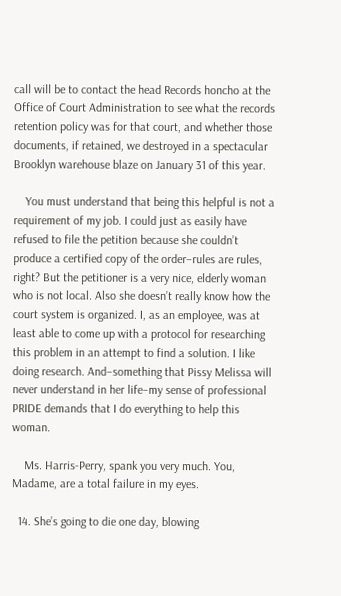call will be to contact the head Records honcho at the Office of Court Administration to see what the records retention policy was for that court, and whether those documents, if retained, we destroyed in a spectacular Brooklyn warehouse blaze on January 31 of this year.

    You must understand that being this helpful is not a requirement of my job. I could just as easily have refused to file the petition because she couldn’t produce a certified copy of the order–rules are rules, right? But the petitioner is a very nice, elderly woman who is not local. Also she doesn’t really know how the court system is organized. I, as an employee, was at least able to come up with a protocol for researching this problem in an attempt to find a solution. I like doing research. And–something that Pissy Melissa will never understand in her life–my sense of professional PRIDE demands that I do everything to help this woman.

    Ms. Harris-Perry, spank you very much. You, Madame, are a total failure in my eyes.

  14. She’s going to die one day, blowing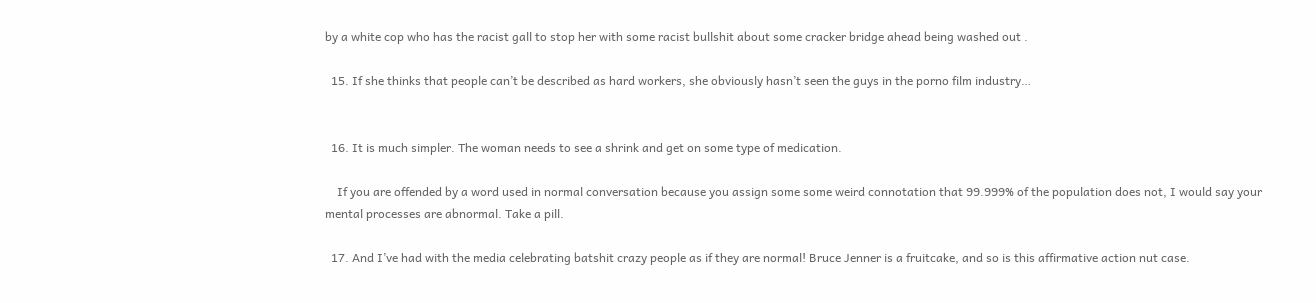by a white cop who has the racist gall to stop her with some racist bullshit about some cracker bridge ahead being washed out .

  15. If she thinks that people can’t be described as hard workers, she obviously hasn’t seen the guys in the porno film industry…


  16. It is much simpler. The woman needs to see a shrink and get on some type of medication.

    If you are offended by a word used in normal conversation because you assign some some weird connotation that 99.999% of the population does not, I would say your mental processes are abnormal. Take a pill.

  17. And I’ve had with the media celebrating batshit crazy people as if they are normal! Bruce Jenner is a fruitcake, and so is this affirmative action nut case.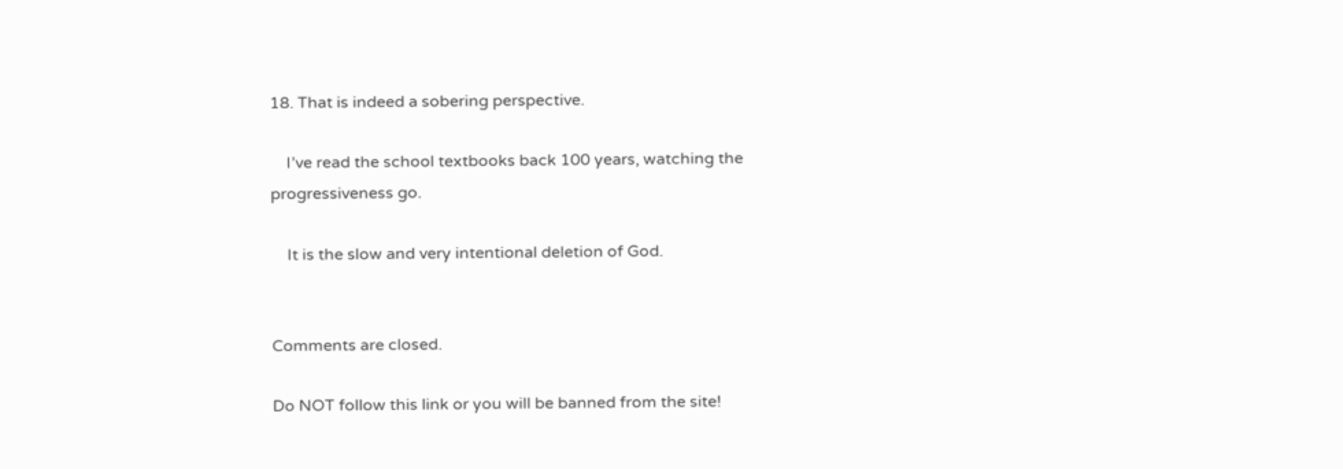18. That is indeed a sobering perspective.

    I’ve read the school textbooks back 100 years, watching the progressiveness go.

    It is the slow and very intentional deletion of God.


Comments are closed.

Do NOT follow this link or you will be banned from the site!